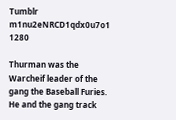Tumblr m1nu2eNRCD1qdx0u7o1 1280

Thurman was the Warcheif leader of the gang the Baseball Furies. He and the gang track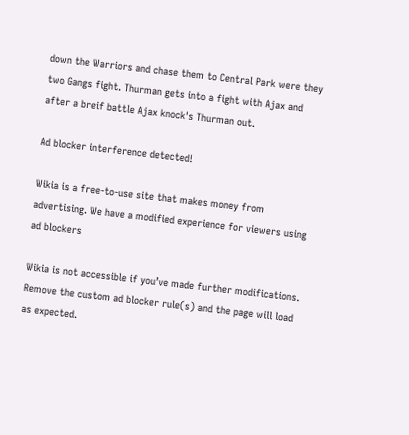down the Warriors and chase them to Central Park were they two Gangs fight. Thurman gets into a fight with Ajax and after a breif battle Ajax knock's Thurman out.

Ad blocker interference detected!

Wikia is a free-to-use site that makes money from advertising. We have a modified experience for viewers using ad blockers

Wikia is not accessible if you’ve made further modifications. Remove the custom ad blocker rule(s) and the page will load as expected.